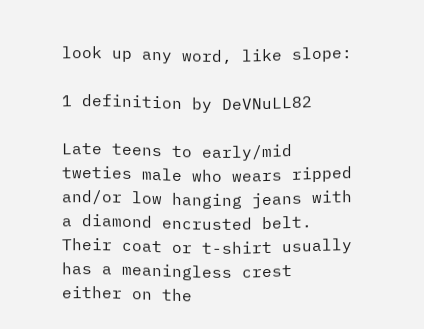look up any word, like slope:

1 definition by DeVNuLL82

Late teens to early/mid tweties male who wears ripped and/or low hanging jeans with a diamond encrusted belt. Their coat or t-shirt usually has a meaningless crest either on the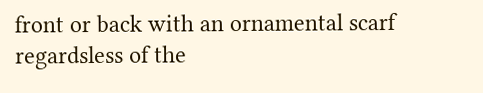front or back with an ornamental scarf regardsless of the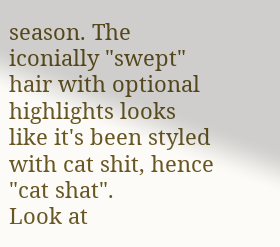season. The iconially "swept" hair with optional highlights looks like it's been styled with cat shit, hence "cat shat".
Look at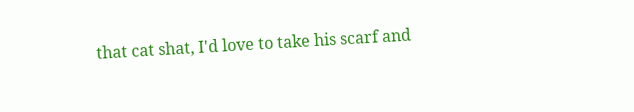that cat shat, I'd love to take his scarf and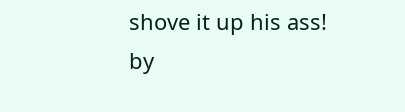shove it up his ass!
by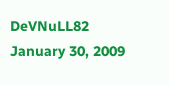DeVNuLL82 January 30, 2009